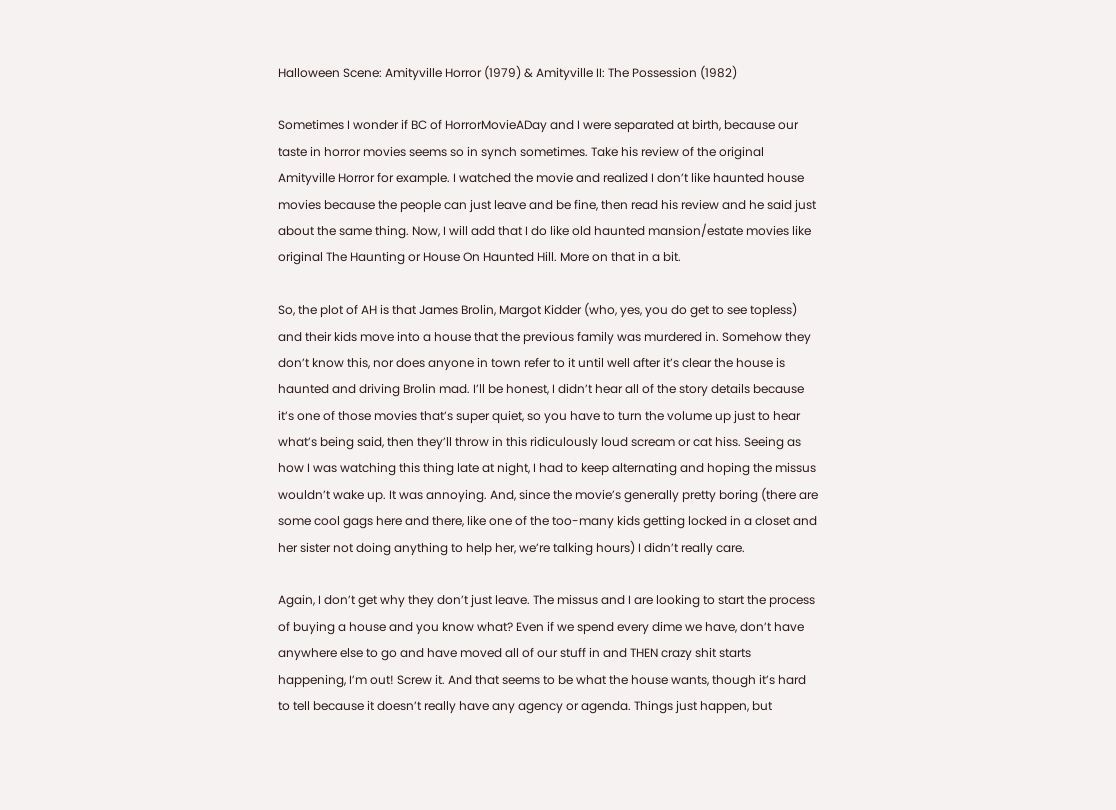Halloween Scene: Amityville Horror (1979) & Amityville II: The Possession (1982)

Sometimes I wonder if BC of HorrorMovieADay and I were separated at birth, because our taste in horror movies seems so in synch sometimes. Take his review of the original Amityville Horror for example. I watched the movie and realized I don’t like haunted house movies because the people can just leave and be fine, then read his review and he said just about the same thing. Now, I will add that I do like old haunted mansion/estate movies like original The Haunting or House On Haunted Hill. More on that in a bit.

So, the plot of AH is that James Brolin, Margot Kidder (who, yes, you do get to see topless) and their kids move into a house that the previous family was murdered in. Somehow they don’t know this, nor does anyone in town refer to it until well after it’s clear the house is haunted and driving Brolin mad. I’ll be honest, I didn’t hear all of the story details because it’s one of those movies that’s super quiet, so you have to turn the volume up just to hear what’s being said, then they’ll throw in this ridiculously loud scream or cat hiss. Seeing as how I was watching this thing late at night, I had to keep alternating and hoping the missus wouldn’t wake up. It was annoying. And, since the movie’s generally pretty boring (there are some cool gags here and there, like one of the too-many kids getting locked in a closet and her sister not doing anything to help her, we’re talking hours) I didn’t really care.

Again, I don’t get why they don’t just leave. The missus and I are looking to start the process of buying a house and you know what? Even if we spend every dime we have, don’t have anywhere else to go and have moved all of our stuff in and THEN crazy shit starts happening, I’m out! Screw it. And that seems to be what the house wants, though it’s hard to tell because it doesn’t really have any agency or agenda. Things just happen, but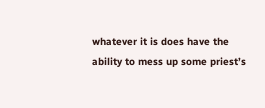whatever it is does have the ability to mess up some priest’s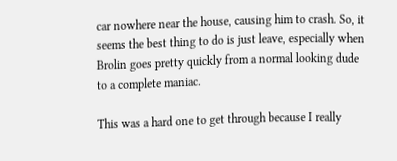car nowhere near the house, causing him to crash. So, it seems the best thing to do is just leave, especially when Brolin goes pretty quickly from a normal looking dude to a complete maniac.

This was a hard one to get through because I really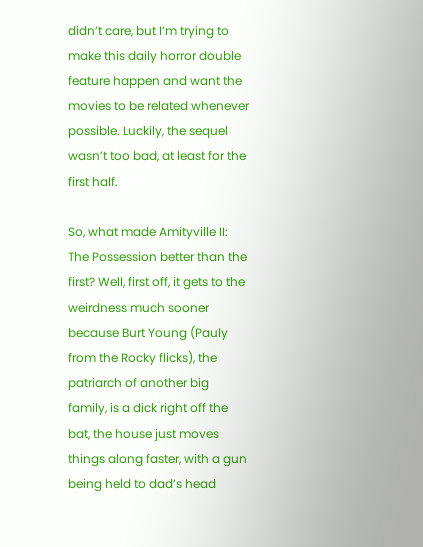didn’t care, but I’m trying to make this daily horror double feature happen and want the movies to be related whenever possible. Luckily, the sequel wasn’t too bad, at least for the first half.

So, what made Amityville II: The Possession better than the first? Well, first off, it gets to the weirdness much sooner because Burt Young (Pauly from the Rocky flicks), the patriarch of another big family, is a dick right off the bat, the house just moves things along faster, with a gun being held to dad’s head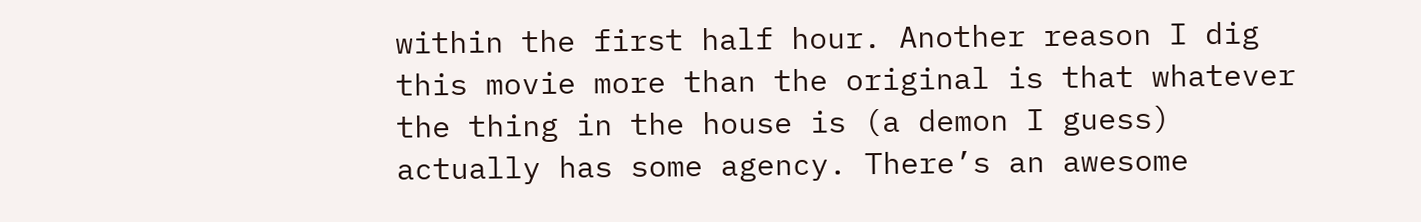within the first half hour. Another reason I dig this movie more than the original is that whatever the thing in the house is (a demon I guess) actually has some agency. There’s an awesome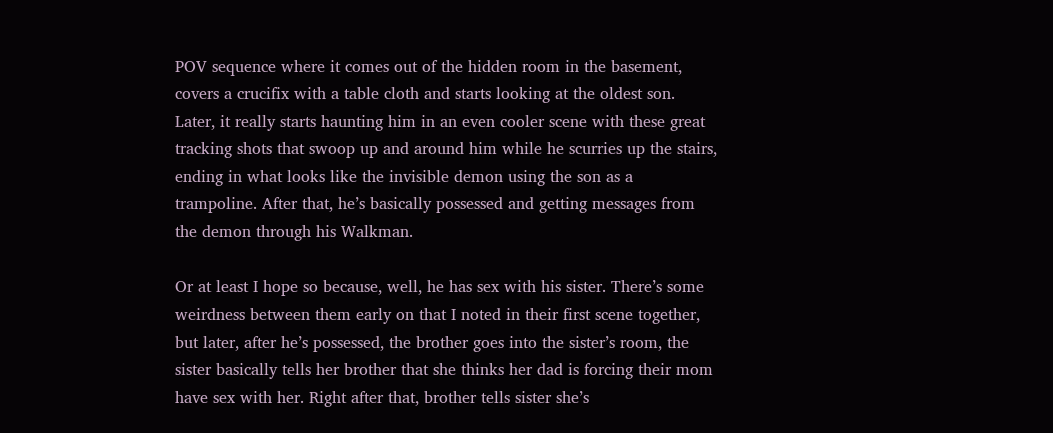POV sequence where it comes out of the hidden room in the basement, covers a crucifix with a table cloth and starts looking at the oldest son. Later, it really starts haunting him in an even cooler scene with these great tracking shots that swoop up and around him while he scurries up the stairs, ending in what looks like the invisible demon using the son as a trampoline. After that, he’s basically possessed and getting messages from the demon through his Walkman.

Or at least I hope so because, well, he has sex with his sister. There’s some weirdness between them early on that I noted in their first scene together, but later, after he’s possessed, the brother goes into the sister’s room, the sister basically tells her brother that she thinks her dad is forcing their mom have sex with her. Right after that, brother tells sister she’s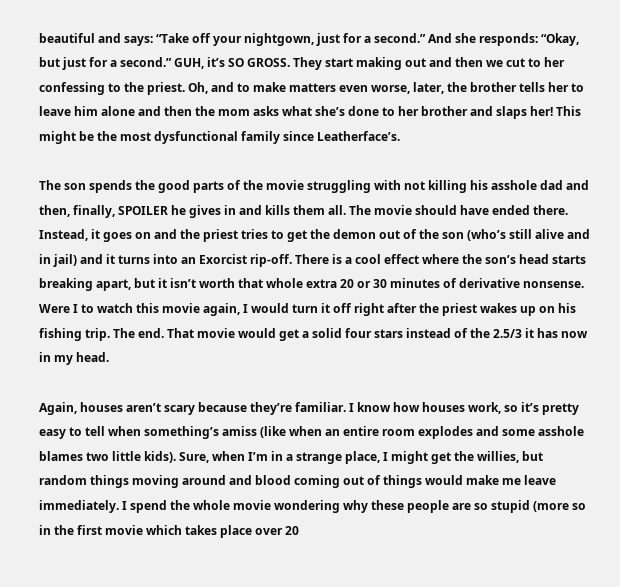beautiful and says: “Take off your nightgown, just for a second.” And she responds: “Okay, but just for a second.” GUH, it’s SO GROSS. They start making out and then we cut to her confessing to the priest. Oh, and to make matters even worse, later, the brother tells her to leave him alone and then the mom asks what she’s done to her brother and slaps her! This might be the most dysfunctional family since Leatherface’s.

The son spends the good parts of the movie struggling with not killing his asshole dad and then, finally, SPOILER he gives in and kills them all. The movie should have ended there. Instead, it goes on and the priest tries to get the demon out of the son (who’s still alive and in jail) and it turns into an Exorcist rip-off. There is a cool effect where the son’s head starts breaking apart, but it isn’t worth that whole extra 20 or 30 minutes of derivative nonsense. Were I to watch this movie again, I would turn it off right after the priest wakes up on his fishing trip. The end. That movie would get a solid four stars instead of the 2.5/3 it has now in my head.

Again, houses aren’t scary because they’re familiar. I know how houses work, so it’s pretty easy to tell when something’s amiss (like when an entire room explodes and some asshole blames two little kids). Sure, when I’m in a strange place, I might get the willies, but random things moving around and blood coming out of things would make me leave immediately. I spend the whole movie wondering why these people are so stupid (more so in the first movie which takes place over 20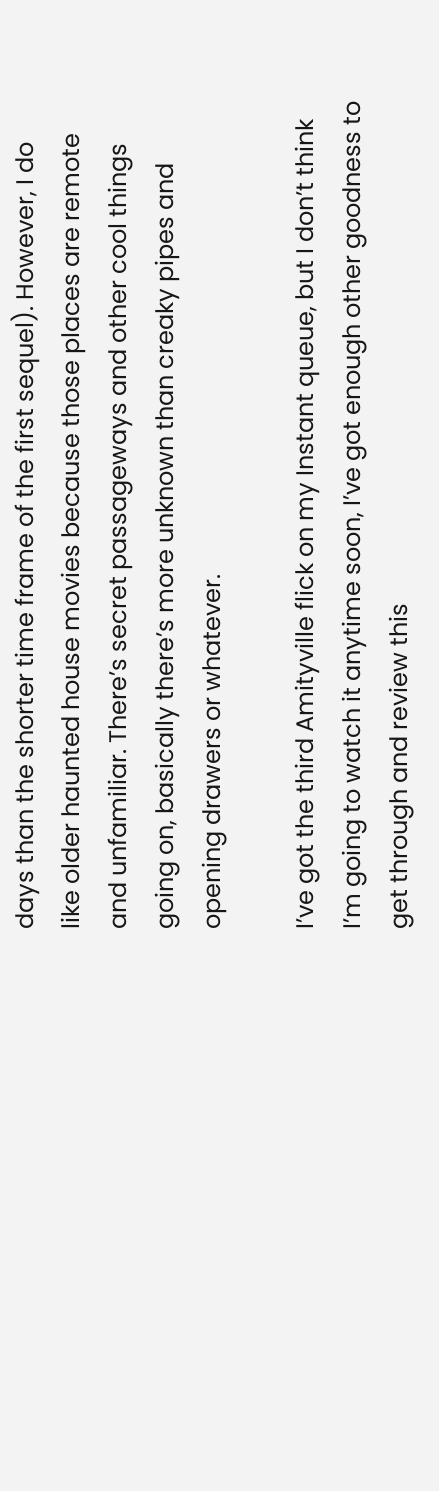days than the shorter time frame of the first sequel). However, I do like older haunted house movies because those places are remote and unfamiliar. There’s secret passageways and other cool things going on, basically there’s more unknown than creaky pipes and opening drawers or whatever.

I’ve got the third Amityville flick on my Instant queue, but I don’t think I’m going to watch it anytime soon, I’ve got enough other goodness to get through and review this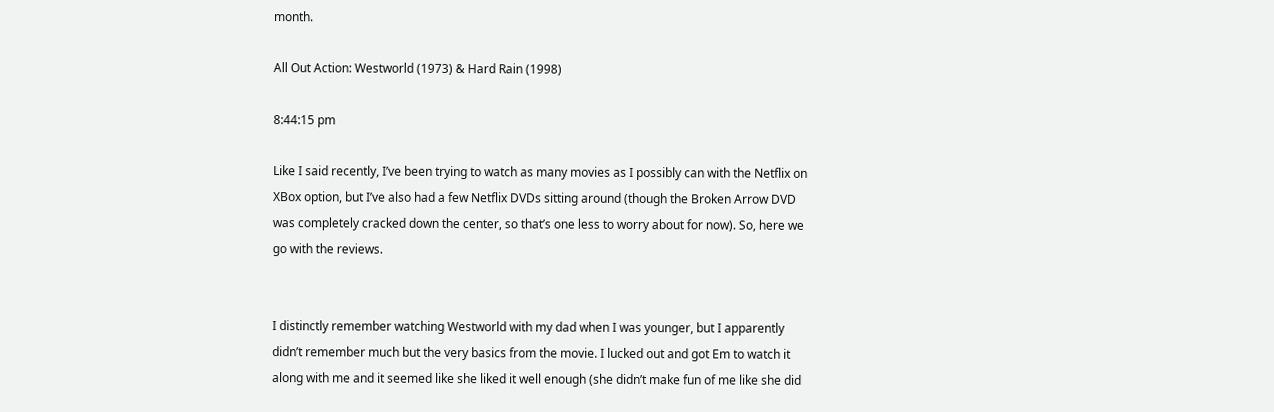month.

All Out Action: Westworld (1973) & Hard Rain (1998)

8:44:15 pm

Like I said recently, I’ve been trying to watch as many movies as I possibly can with the Netflix on XBox option, but I’ve also had a few Netflix DVDs sitting around (though the Broken Arrow DVD was completely cracked down the center, so that’s one less to worry about for now). So, here we go with the reviews.


I distinctly remember watching Westworld with my dad when I was younger, but I apparently didn’t remember much but the very basics from the movie. I lucked out and got Em to watch it along with me and it seemed like she liked it well enough (she didn’t make fun of me like she did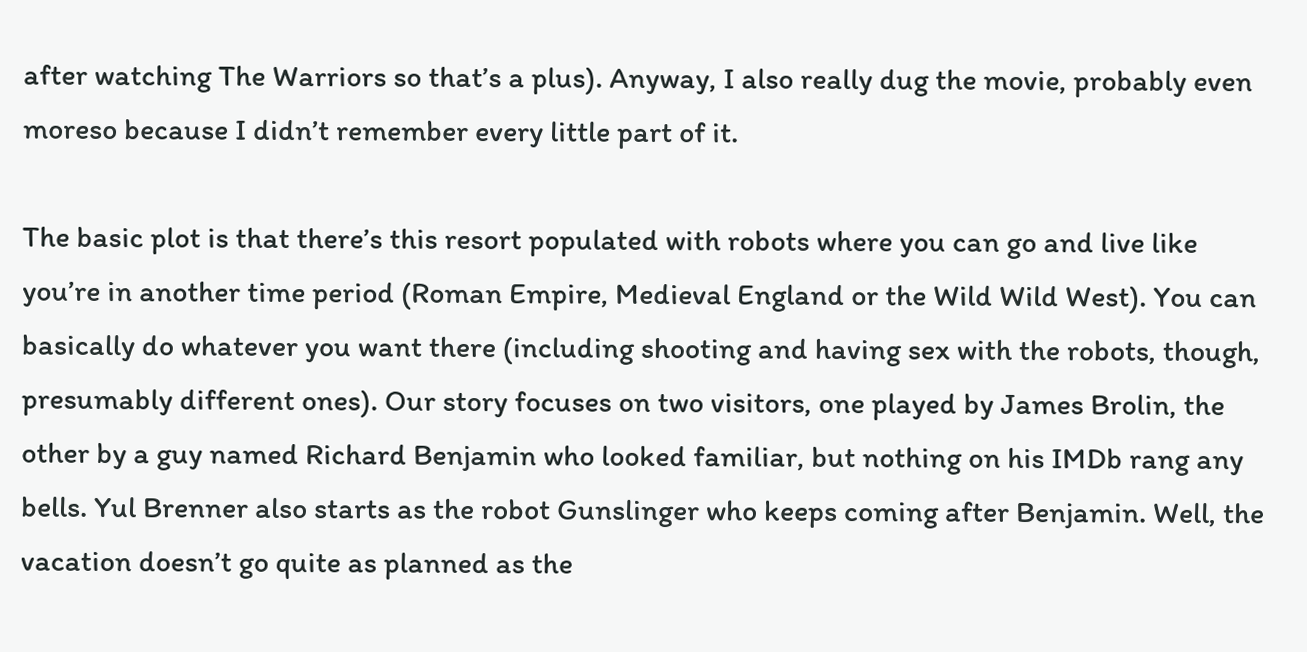after watching The Warriors so that’s a plus). Anyway, I also really dug the movie, probably even moreso because I didn’t remember every little part of it.

The basic plot is that there’s this resort populated with robots where you can go and live like you’re in another time period (Roman Empire, Medieval England or the Wild Wild West). You can basically do whatever you want there (including shooting and having sex with the robots, though, presumably different ones). Our story focuses on two visitors, one played by James Brolin, the other by a guy named Richard Benjamin who looked familiar, but nothing on his IMDb rang any bells. Yul Brenner also starts as the robot Gunslinger who keeps coming after Benjamin. Well, the vacation doesn’t go quite as planned as the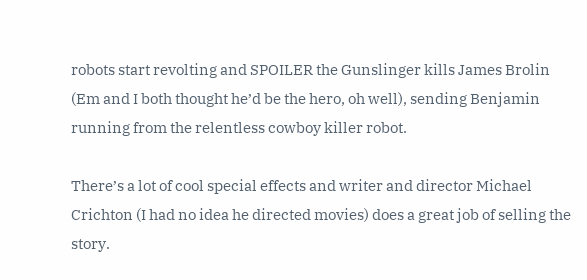robots start revolting and SPOILER the Gunslinger kills James Brolin (Em and I both thought he’d be the hero, oh well), sending Benjamin running from the relentless cowboy killer robot.

There’s a lot of cool special effects and writer and director Michael Crichton (I had no idea he directed movies) does a great job of selling the story.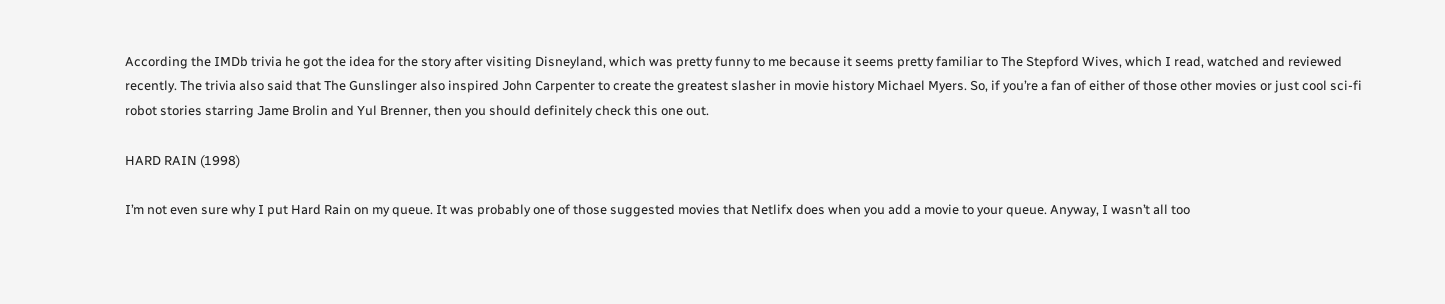According the IMDb trivia he got the idea for the story after visiting Disneyland, which was pretty funny to me because it seems pretty familiar to The Stepford Wives, which I read, watched and reviewed recently. The trivia also said that The Gunslinger also inspired John Carpenter to create the greatest slasher in movie history Michael Myers. So, if you’re a fan of either of those other movies or just cool sci-fi robot stories starring Jame Brolin and Yul Brenner, then you should definitely check this one out.

HARD RAIN (1998)

I’m not even sure why I put Hard Rain on my queue. It was probably one of those suggested movies that Netlifx does when you add a movie to your queue. Anyway, I wasn’t all too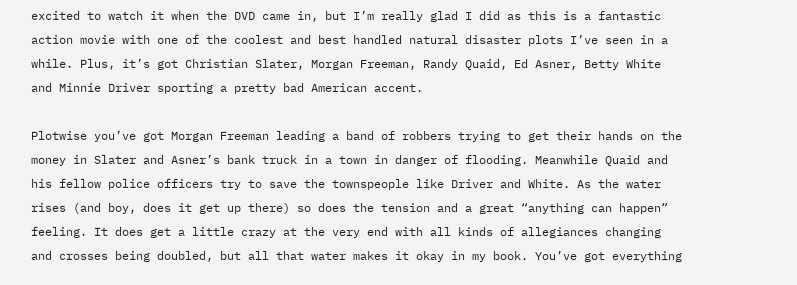excited to watch it when the DVD came in, but I’m really glad I did as this is a fantastic action movie with one of the coolest and best handled natural disaster plots I’ve seen in a while. Plus, it’s got Christian Slater, Morgan Freeman, Randy Quaid, Ed Asner, Betty White and Minnie Driver sporting a pretty bad American accent.

Plotwise you’ve got Morgan Freeman leading a band of robbers trying to get their hands on the money in Slater and Asner’s bank truck in a town in danger of flooding. Meanwhile Quaid and his fellow police officers try to save the townspeople like Driver and White. As the water rises (and boy, does it get up there) so does the tension and a great “anything can happen” feeling. It does get a little crazy at the very end with all kinds of allegiances changing and crosses being doubled, but all that water makes it okay in my book. You’ve got everything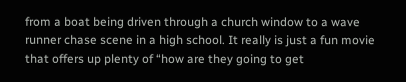from a boat being driven through a church window to a wave runner chase scene in a high school. It really is just a fun movie that offers up plenty of “how are they going to get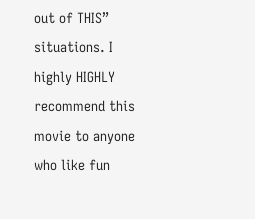out of THIS” situations. I highly HIGHLY recommend this movie to anyone who like fun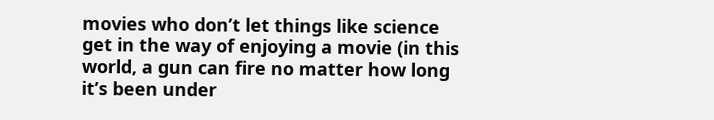movies who don’t let things like science get in the way of enjoying a movie (in this world, a gun can fire no matter how long it’s been under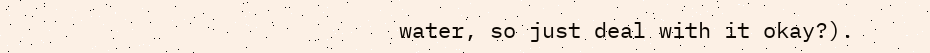water, so just deal with it okay?).